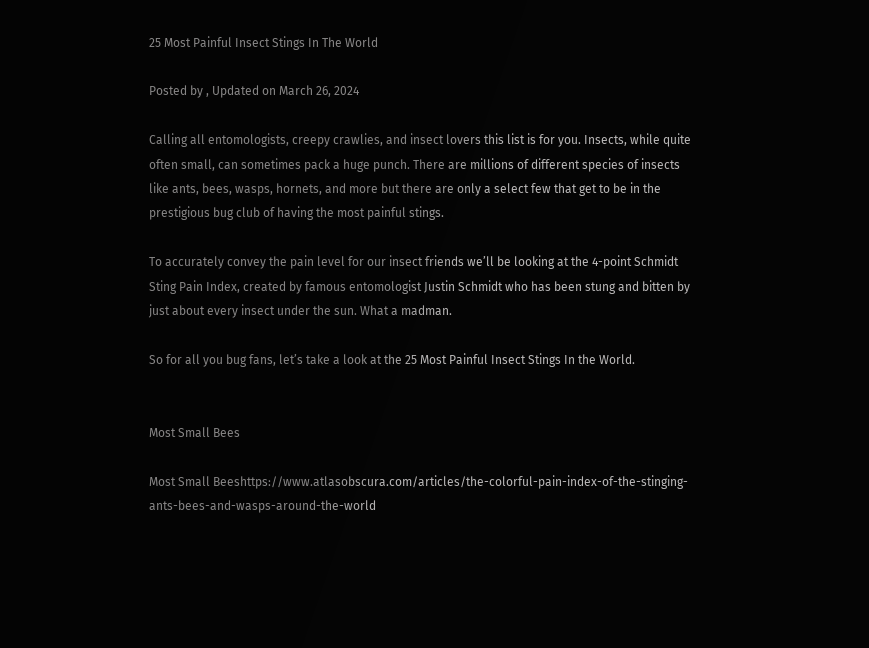25 Most Painful Insect Stings In The World

Posted by , Updated on March 26, 2024

Calling all entomologists, creepy crawlies, and insect lovers this list is for you. Insects, while quite often small, can sometimes pack a huge punch. There are millions of different species of insects like ants, bees, wasps, hornets, and more but there are only a select few that get to be in the prestigious bug club of having the most painful stings.

To accurately convey the pain level for our insect friends we’ll be looking at the 4-point Schmidt Sting Pain Index, created by famous entomologist Justin Schmidt who has been stung and bitten by just about every insect under the sun. What a madman.

So for all you bug fans, let’s take a look at the 25 Most Painful Insect Stings In the World.


Most Small Bees

Most Small Beeshttps://www.atlasobscura.com/articles/the-colorful-pain-index-of-the-stinging-ants-bees-and-wasps-around-the-world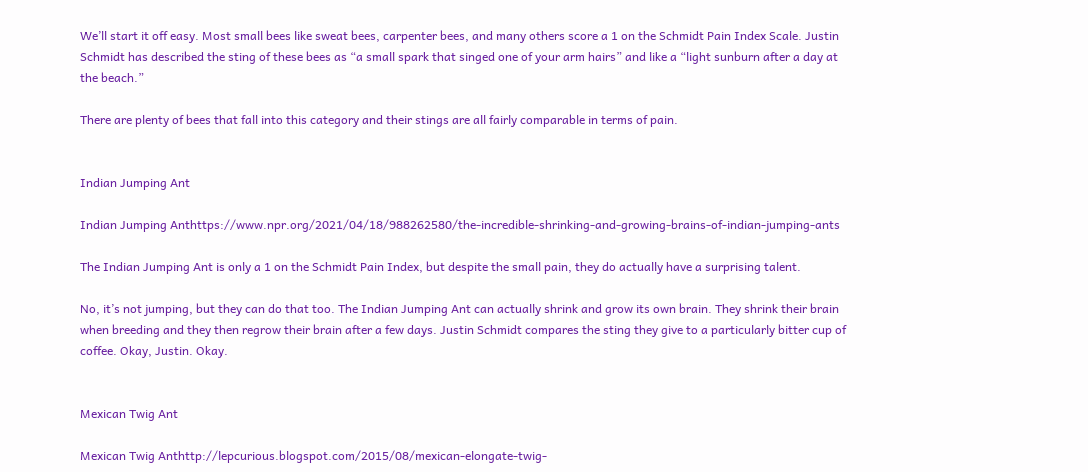We’ll start it off easy. Most small bees like sweat bees, carpenter bees, and many others score a 1 on the Schmidt Pain Index Scale. Justin Schmidt has described the sting of these bees as “a small spark that singed one of your arm hairs” and like a “light sunburn after a day at the beach.”

There are plenty of bees that fall into this category and their stings are all fairly comparable in terms of pain.


Indian Jumping Ant

Indian Jumping Anthttps://www.npr.org/2021/04/18/988262580/the-incredible-shrinking-and-growing-brains-of-indian-jumping-ants

The Indian Jumping Ant is only a 1 on the Schmidt Pain Index, but despite the small pain, they do actually have a surprising talent.

No, it’s not jumping, but they can do that too. The Indian Jumping Ant can actually shrink and grow its own brain. They shrink their brain when breeding and they then regrow their brain after a few days. Justin Schmidt compares the sting they give to a particularly bitter cup of coffee. Okay, Justin. Okay.


Mexican Twig Ant

Mexican Twig Anthttp://lepcurious.blogspot.com/2015/08/mexican-elongate-twig-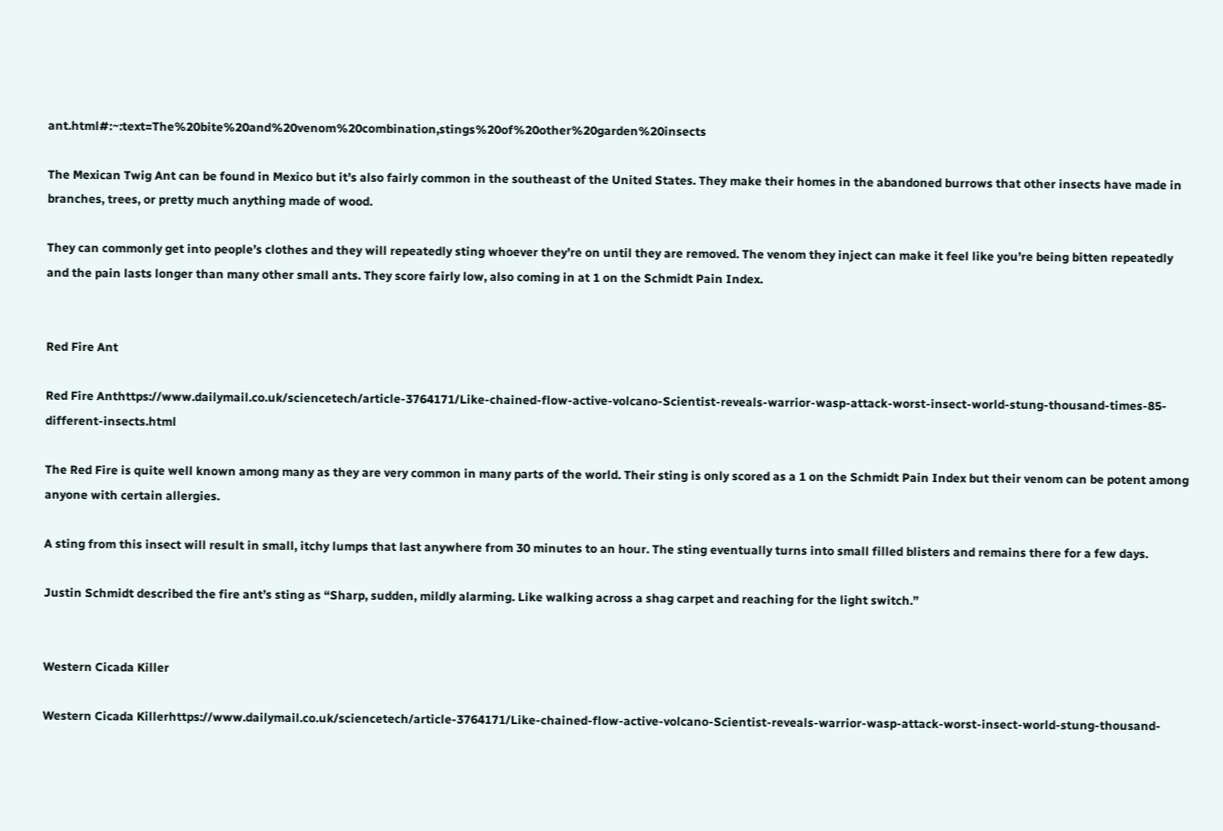ant.html#:~:text=The%20bite%20and%20venom%20combination,stings%20of%20other%20garden%20insects

The Mexican Twig Ant can be found in Mexico but it’s also fairly common in the southeast of the United States. They make their homes in the abandoned burrows that other insects have made in branches, trees, or pretty much anything made of wood.

They can commonly get into people’s clothes and they will repeatedly sting whoever they’re on until they are removed. The venom they inject can make it feel like you’re being bitten repeatedly and the pain lasts longer than many other small ants. They score fairly low, also coming in at 1 on the Schmidt Pain Index.


Red Fire Ant

Red Fire Anthttps://www.dailymail.co.uk/sciencetech/article-3764171/Like-chained-flow-active-volcano-Scientist-reveals-warrior-wasp-attack-worst-insect-world-stung-thousand-times-85-different-insects.html

The Red Fire is quite well known among many as they are very common in many parts of the world. Their sting is only scored as a 1 on the Schmidt Pain Index but their venom can be potent among anyone with certain allergies.

A sting from this insect will result in small, itchy lumps that last anywhere from 30 minutes to an hour. The sting eventually turns into small filled blisters and remains there for a few days.

Justin Schmidt described the fire ant’s sting as “Sharp, sudden, mildly alarming. Like walking across a shag carpet and reaching for the light switch.”


Western Cicada Killer

Western Cicada Killerhttps://www.dailymail.co.uk/sciencetech/article-3764171/Like-chained-flow-active-volcano-Scientist-reveals-warrior-wasp-attack-worst-insect-world-stung-thousand-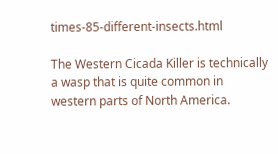times-85-different-insects.html

The Western Cicada Killer is technically a wasp that is quite common in western parts of North America.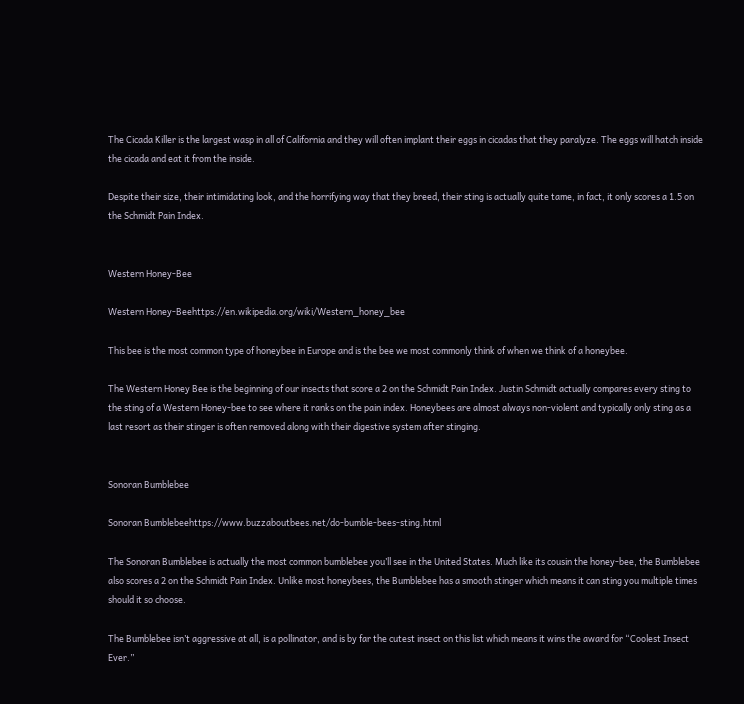The Cicada Killer is the largest wasp in all of California and they will often implant their eggs in cicadas that they paralyze. The eggs will hatch inside the cicada and eat it from the inside.

Despite their size, their intimidating look, and the horrifying way that they breed, their sting is actually quite tame, in fact, it only scores a 1.5 on the Schmidt Pain Index.


Western Honey-Bee

Western Honey-Beehttps://en.wikipedia.org/wiki/Western_honey_bee

This bee is the most common type of honeybee in Europe and is the bee we most commonly think of when we think of a honeybee.

The Western Honey Bee is the beginning of our insects that score a 2 on the Schmidt Pain Index. Justin Schmidt actually compares every sting to the sting of a Western Honey-bee to see where it ranks on the pain index. Honeybees are almost always non-violent and typically only sting as a last resort as their stinger is often removed along with their digestive system after stinging.


Sonoran Bumblebee

Sonoran Bumblebeehttps://www.buzzaboutbees.net/do-bumble-bees-sting.html

The Sonoran Bumblebee is actually the most common bumblebee you’ll see in the United States. Much like its cousin the honey-bee, the Bumblebee also scores a 2 on the Schmidt Pain Index. Unlike most honeybees, the Bumblebee has a smooth stinger which means it can sting you multiple times should it so choose.

The Bumblebee isn’t aggressive at all, is a pollinator, and is by far the cutest insect on this list which means it wins the award for “Coolest Insect Ever.”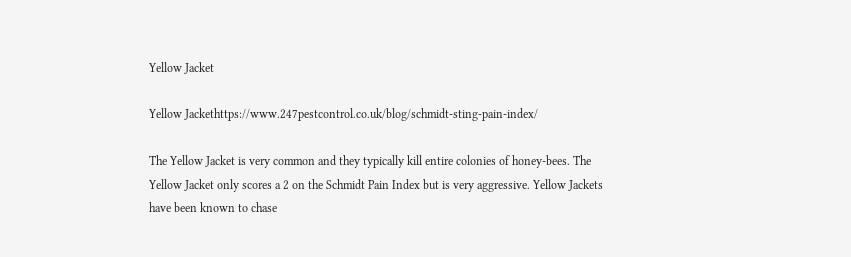Yellow Jacket

Yellow Jackethttps://www.247pestcontrol.co.uk/blog/schmidt-sting-pain-index/

The Yellow Jacket is very common and they typically kill entire colonies of honey-bees. The Yellow Jacket only scores a 2 on the Schmidt Pain Index but is very aggressive. Yellow Jackets have been known to chase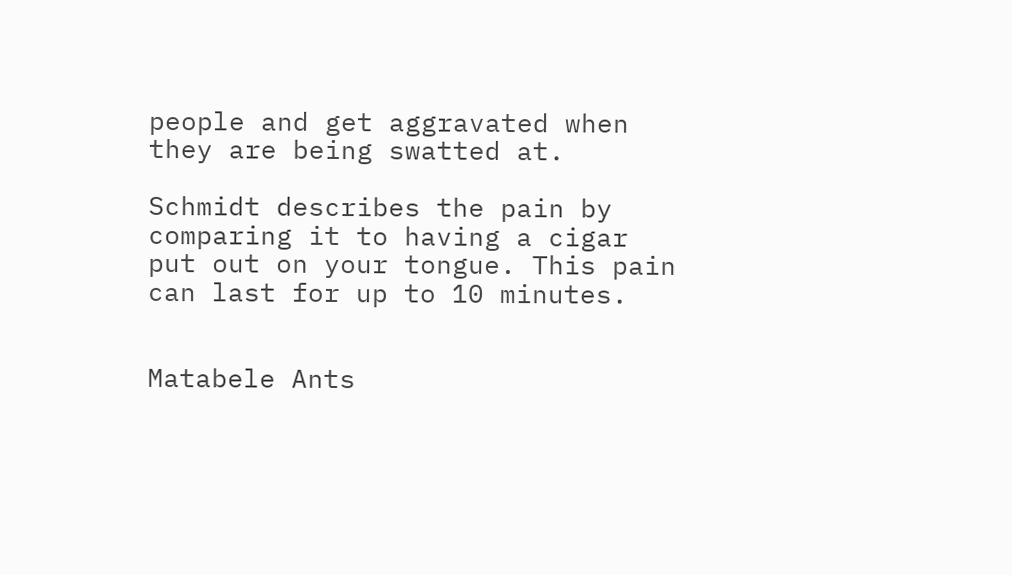people and get aggravated when they are being swatted at.

Schmidt describes the pain by comparing it to having a cigar put out on your tongue. This pain can last for up to 10 minutes.


Matabele Ants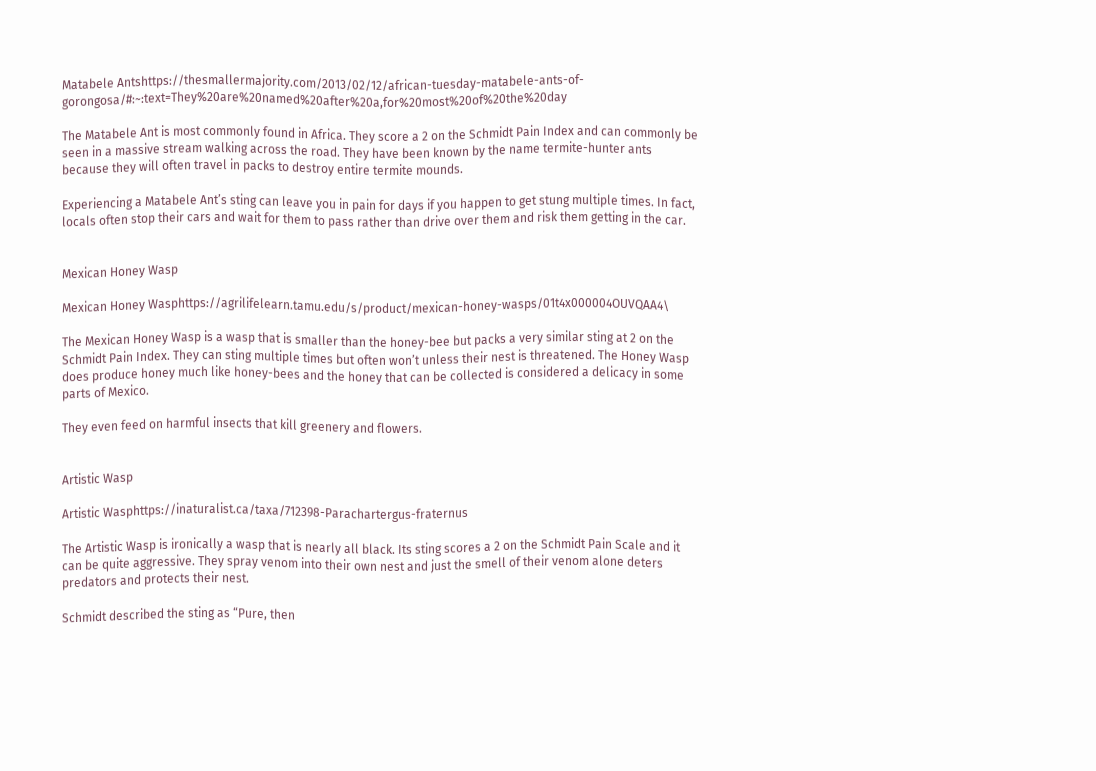Matabele Antshttps://thesmallermajority.com/2013/02/12/african-tuesday-matabele-ants-of-gorongosa/#:~:text=They%20are%20named%20after%20a,for%20most%20of%20the%20day

The Matabele Ant is most commonly found in Africa. They score a 2 on the Schmidt Pain Index and can commonly be seen in a massive stream walking across the road. They have been known by the name termite-hunter ants because they will often travel in packs to destroy entire termite mounds.

Experiencing a Matabele Ant’s sting can leave you in pain for days if you happen to get stung multiple times. In fact, locals often stop their cars and wait for them to pass rather than drive over them and risk them getting in the car.


Mexican Honey Wasp

Mexican Honey Wasphttps://agrilifelearn.tamu.edu/s/product/mexican-honey-wasps/01t4x000004OUVQAA4\

The Mexican Honey Wasp is a wasp that is smaller than the honey-bee but packs a very similar sting at 2 on the Schmidt Pain Index. They can sting multiple times but often won’t unless their nest is threatened. The Honey Wasp does produce honey much like honey-bees and the honey that can be collected is considered a delicacy in some parts of Mexico.

They even feed on harmful insects that kill greenery and flowers.


Artistic Wasp

Artistic Wasphttps://inaturalist.ca/taxa/712398-Parachartergus-fraternus

The Artistic Wasp is ironically a wasp that is nearly all black. Its sting scores a 2 on the Schmidt Pain Scale and it can be quite aggressive. They spray venom into their own nest and just the smell of their venom alone deters predators and protects their nest.

Schmidt described the sting as “Pure, then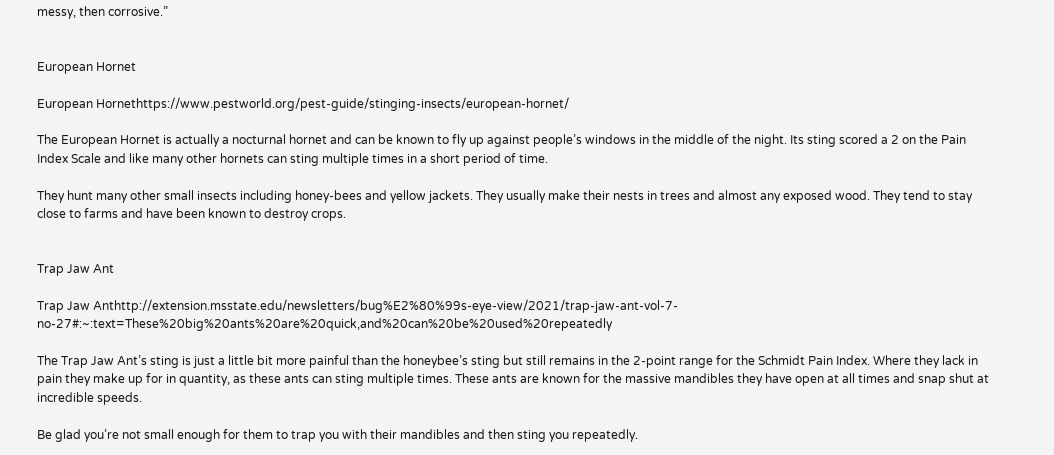messy, then corrosive.”


European Hornet

European Hornethttps://www.pestworld.org/pest-guide/stinging-insects/european-hornet/

The European Hornet is actually a nocturnal hornet and can be known to fly up against people’s windows in the middle of the night. Its sting scored a 2 on the Pain Index Scale and like many other hornets can sting multiple times in a short period of time.

They hunt many other small insects including honey-bees and yellow jackets. They usually make their nests in trees and almost any exposed wood. They tend to stay close to farms and have been known to destroy crops.


Trap Jaw Ant

Trap Jaw Anthttp://extension.msstate.edu/newsletters/bug%E2%80%99s-eye-view/2021/trap-jaw-ant-vol-7-no-27#:~:text=These%20big%20ants%20are%20quick,and%20can%20be%20used%20repeatedly

The Trap Jaw Ant’s sting is just a little bit more painful than the honeybee’s sting but still remains in the 2-point range for the Schmidt Pain Index. Where they lack in pain they make up for in quantity, as these ants can sting multiple times. These ants are known for the massive mandibles they have open at all times and snap shut at incredible speeds.

Be glad you’re not small enough for them to trap you with their mandibles and then sting you repeatedly.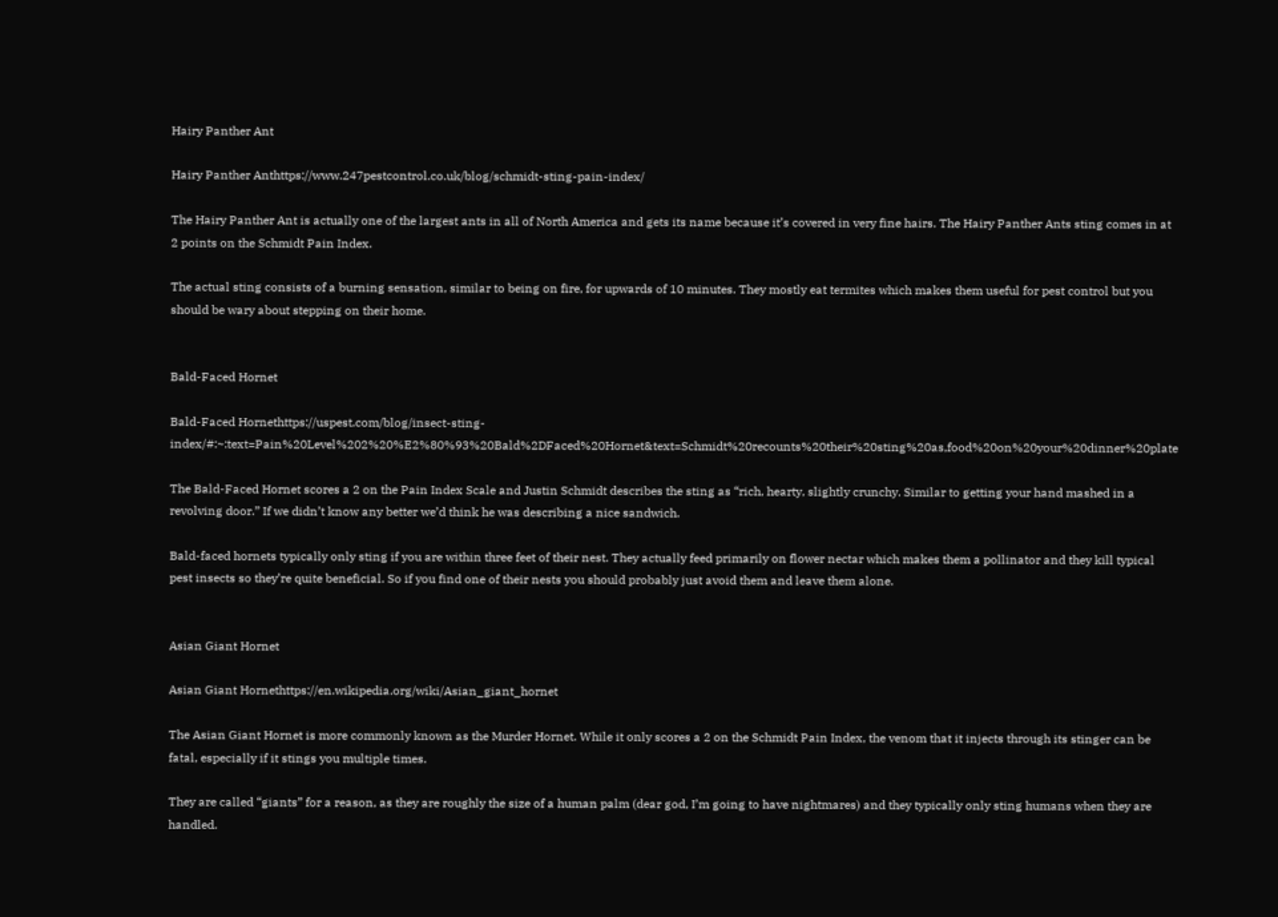Hairy Panther Ant

Hairy Panther Anthttps://www.247pestcontrol.co.uk/blog/schmidt-sting-pain-index/

The Hairy Panther Ant is actually one of the largest ants in all of North America and gets its name because it’s covered in very fine hairs. The Hairy Panther Ants sting comes in at 2 points on the Schmidt Pain Index.

The actual sting consists of a burning sensation, similar to being on fire, for upwards of 10 minutes. They mostly eat termites which makes them useful for pest control but you should be wary about stepping on their home.


Bald-Faced Hornet

Bald-Faced Hornethttps://uspest.com/blog/insect-sting-index/#:~:text=Pain%20Level%202%20%E2%80%93%20Bald%2DFaced%20Hornet&text=Schmidt%20recounts%20their%20sting%20as,food%20on%20your%20dinner%20plate

The Bald-Faced Hornet scores a 2 on the Pain Index Scale and Justin Schmidt describes the sting as “rich, hearty, slightly crunchy. Similar to getting your hand mashed in a revolving door.” If we didn’t know any better we’d think he was describing a nice sandwich.

Bald-faced hornets typically only sting if you are within three feet of their nest. They actually feed primarily on flower nectar which makes them a pollinator and they kill typical pest insects so they’re quite beneficial. So if you find one of their nests you should probably just avoid them and leave them alone.


Asian Giant Hornet

Asian Giant Hornethttps://en.wikipedia.org/wiki/Asian_giant_hornet

The Asian Giant Hornet is more commonly known as the Murder Hornet. While it only scores a 2 on the Schmidt Pain Index, the venom that it injects through its stinger can be fatal, especially if it stings you multiple times.

They are called “giants” for a reason, as they are roughly the size of a human palm (dear god, I’m going to have nightmares) and they typically only sting humans when they are handled.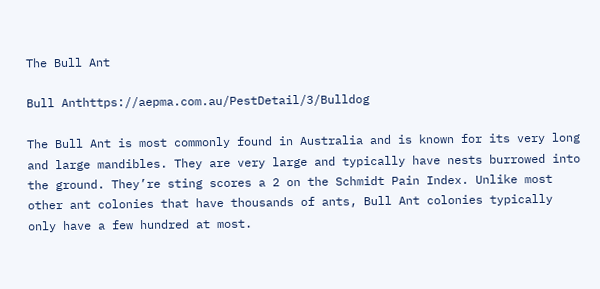The Bull Ant

Bull Anthttps://aepma.com.au/PestDetail/3/Bulldog

The Bull Ant is most commonly found in Australia and is known for its very long and large mandibles. They are very large and typically have nests burrowed into the ground. They’re sting scores a 2 on the Schmidt Pain Index. Unlike most other ant colonies that have thousands of ants, Bull Ant colonies typically only have a few hundred at most.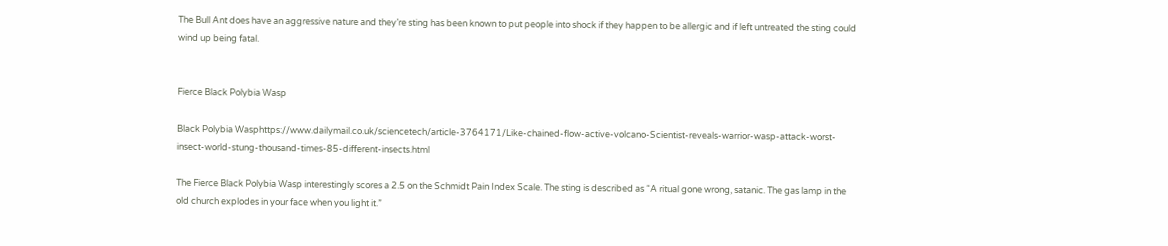The Bull Ant does have an aggressive nature and they’re sting has been known to put people into shock if they happen to be allergic and if left untreated the sting could wind up being fatal.


Fierce Black Polybia Wasp

Black Polybia Wasphttps://www.dailymail.co.uk/sciencetech/article-3764171/Like-chained-flow-active-volcano-Scientist-reveals-warrior-wasp-attack-worst-insect-world-stung-thousand-times-85-different-insects.html

The Fierce Black Polybia Wasp interestingly scores a 2.5 on the Schmidt Pain Index Scale. The sting is described as “A ritual gone wrong, satanic. The gas lamp in the old church explodes in your face when you light it.”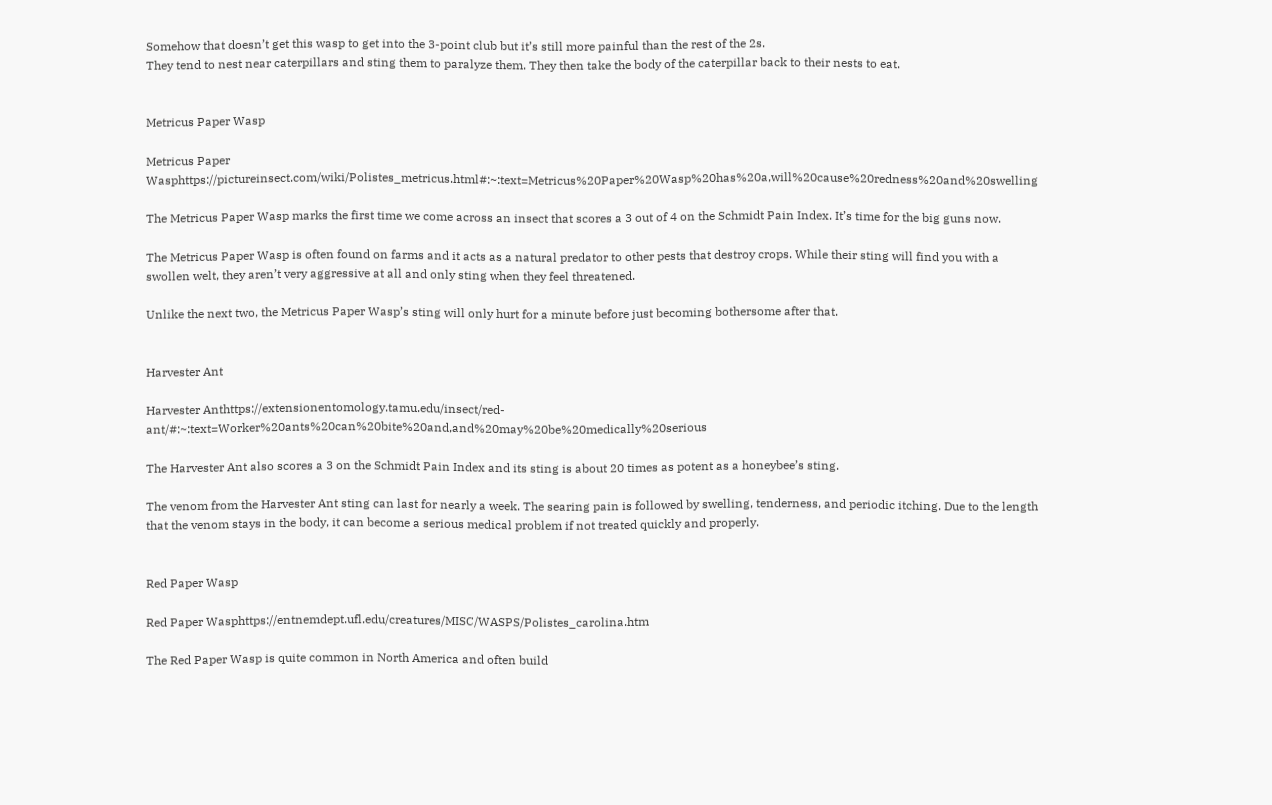Somehow that doesn’t get this wasp to get into the 3-point club but it’s still more painful than the rest of the 2s.
They tend to nest near caterpillars and sting them to paralyze them. They then take the body of the caterpillar back to their nests to eat.


Metricus Paper Wasp

Metricus Paper Wasphttps://pictureinsect.com/wiki/Polistes_metricus.html#:~:text=Metricus%20Paper%20Wasp%20has%20a,will%20cause%20redness%20and%20swelling

The Metricus Paper Wasp marks the first time we come across an insect that scores a 3 out of 4 on the Schmidt Pain Index. It’s time for the big guns now.

The Metricus Paper Wasp is often found on farms and it acts as a natural predator to other pests that destroy crops. While their sting will find you with a swollen welt, they aren’t very aggressive at all and only sting when they feel threatened.

Unlike the next two, the Metricus Paper Wasp’s sting will only hurt for a minute before just becoming bothersome after that.


Harvester Ant

Harvester Anthttps://extensionentomology.tamu.edu/insect/red-ant/#:~:text=Worker%20ants%20can%20bite%20and,and%20may%20be%20medically%20serious

The Harvester Ant also scores a 3 on the Schmidt Pain Index and its sting is about 20 times as potent as a honeybee’s sting.

The venom from the Harvester Ant sting can last for nearly a week. The searing pain is followed by swelling, tenderness, and periodic itching. Due to the length that the venom stays in the body, it can become a serious medical problem if not treated quickly and properly.


Red Paper Wasp

Red Paper Wasphttps://entnemdept.ufl.edu/creatures/MISC/WASPS/Polistes_carolina.htm

The Red Paper Wasp is quite common in North America and often build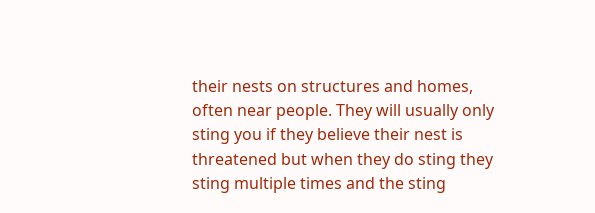their nests on structures and homes, often near people. They will usually only sting you if they believe their nest is threatened but when they do sting they sting multiple times and the sting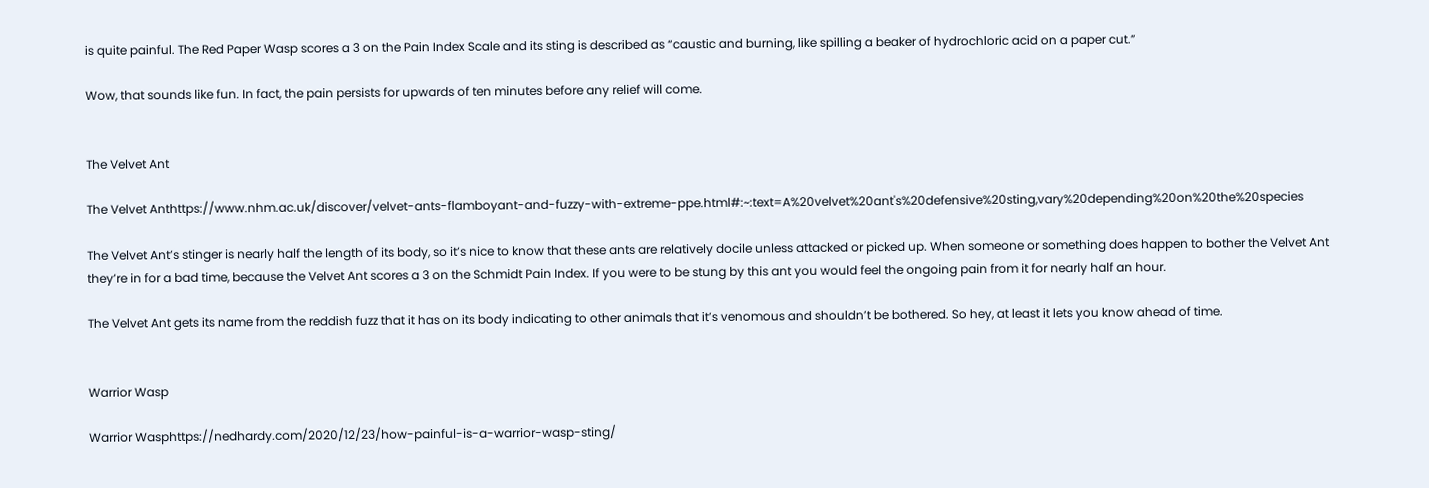is quite painful. The Red Paper Wasp scores a 3 on the Pain Index Scale and its sting is described as “caustic and burning, like spilling a beaker of hydrochloric acid on a paper cut.”

Wow, that sounds like fun. In fact, the pain persists for upwards of ten minutes before any relief will come.


The Velvet Ant

The Velvet Anthttps://www.nhm.ac.uk/discover/velvet-ants-flamboyant-and-fuzzy-with-extreme-ppe.html#:~:text=A%20velvet%20ant's%20defensive%20sting,vary%20depending%20on%20the%20species

The Velvet Ant’s stinger is nearly half the length of its body, so it’s nice to know that these ants are relatively docile unless attacked or picked up. When someone or something does happen to bother the Velvet Ant they’re in for a bad time, because the Velvet Ant scores a 3 on the Schmidt Pain Index. If you were to be stung by this ant you would feel the ongoing pain from it for nearly half an hour.

The Velvet Ant gets its name from the reddish fuzz that it has on its body indicating to other animals that it’s venomous and shouldn’t be bothered. So hey, at least it lets you know ahead of time.


Warrior Wasp

Warrior Wasphttps://nedhardy.com/2020/12/23/how-painful-is-a-warrior-wasp-sting/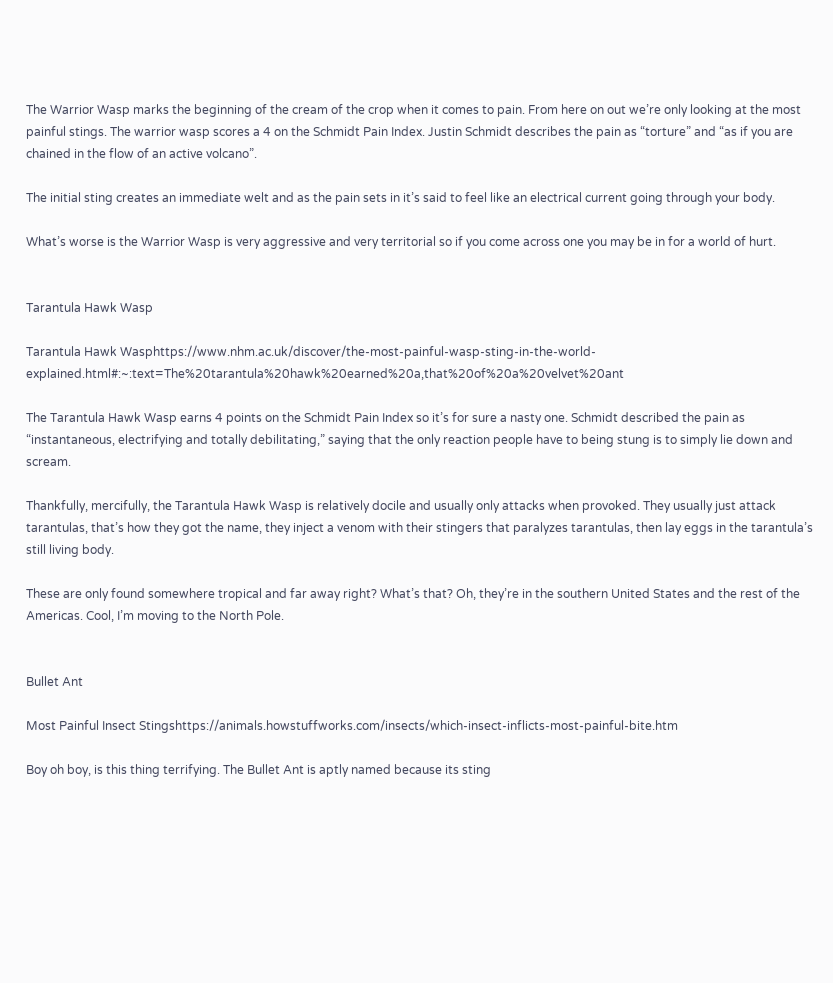The Warrior Wasp marks the beginning of the cream of the crop when it comes to pain. From here on out we’re only looking at the most painful stings. The warrior wasp scores a 4 on the Schmidt Pain Index. Justin Schmidt describes the pain as “torture” and “as if you are chained in the flow of an active volcano”.

The initial sting creates an immediate welt and as the pain sets in it’s said to feel like an electrical current going through your body.

What’s worse is the Warrior Wasp is very aggressive and very territorial so if you come across one you may be in for a world of hurt.


Tarantula Hawk Wasp

Tarantula Hawk Wasphttps://www.nhm.ac.uk/discover/the-most-painful-wasp-sting-in-the-world-explained.html#:~:text=The%20tarantula%20hawk%20earned%20a,that%20of%20a%20velvet%20ant

The Tarantula Hawk Wasp earns 4 points on the Schmidt Pain Index so it’s for sure a nasty one. Schmidt described the pain as “instantaneous, electrifying and totally debilitating,” saying that the only reaction people have to being stung is to simply lie down and scream.

Thankfully, mercifully, the Tarantula Hawk Wasp is relatively docile and usually only attacks when provoked. They usually just attack tarantulas, that’s how they got the name, they inject a venom with their stingers that paralyzes tarantulas, then lay eggs in the tarantula’s still living body.

These are only found somewhere tropical and far away right? What’s that? Oh, they’re in the southern United States and the rest of the Americas. Cool, I’m moving to the North Pole.


Bullet Ant

Most Painful Insect Stingshttps://animals.howstuffworks.com/insects/which-insect-inflicts-most-painful-bite.htm

Boy oh boy, is this thing terrifying. The Bullet Ant is aptly named because its sting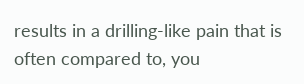results in a drilling-like pain that is often compared to, you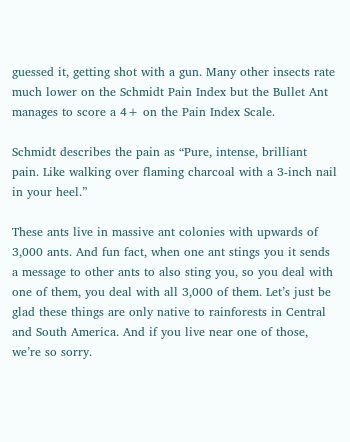guessed it, getting shot with a gun. Many other insects rate much lower on the Schmidt Pain Index but the Bullet Ant manages to score a 4+ on the Pain Index Scale.

Schmidt describes the pain as “Pure, intense, brilliant pain. Like walking over flaming charcoal with a 3-inch nail in your heel.”

These ants live in massive ant colonies with upwards of 3,000 ants. And fun fact, when one ant stings you it sends a message to other ants to also sting you, so you deal with one of them, you deal with all 3,000 of them. Let’s just be glad these things are only native to rainforests in Central and South America. And if you live near one of those, we’re so sorry.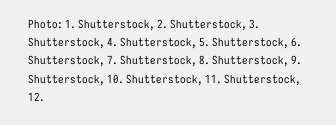Photo: 1. Shutterstock, 2. Shutterstock, 3. Shutterstock, 4. Shutterstock, 5. Shutterstock, 6. Shutterstock, 7. Shutterstock, 8. Shutterstock, 9. Shutterstock, 10. Shutterstock, 11. Shutterstock, 12.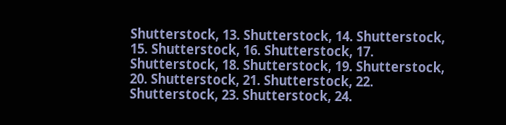Shutterstock, 13. Shutterstock, 14. Shutterstock, 15. Shutterstock, 16. Shutterstock, 17. Shutterstock, 18. Shutterstock, 19. Shutterstock, 20. Shutterstock, 21. Shutterstock, 22. Shutterstock, 23. Shutterstock, 24.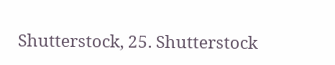Shutterstock, 25. Shutterstock